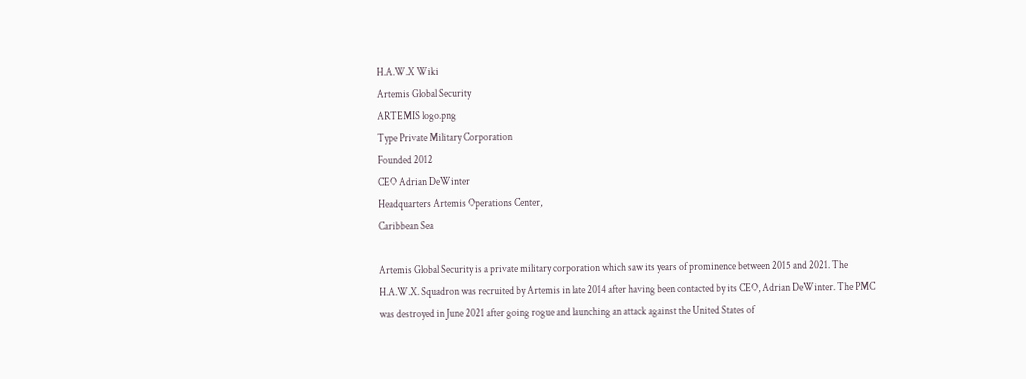H.A.W.X Wiki
Artemis Global Security
ARTEMIS logo.png
Type Private Military Corporation
Founded 2012
CEO Adrian DeWinter
Headquarters Artemis Operations Center,
Caribbean Sea

Artemis Global Security is a private military corporation which saw its years of prominence between 2015 and 2021. The H.A.W.X. Squadron was recruited by Artemis in late 2014 after having been contacted by its CEO, Adrian DeWinter. The PMC was destroyed in June 2021 after going rogue and launching an attack against the United States of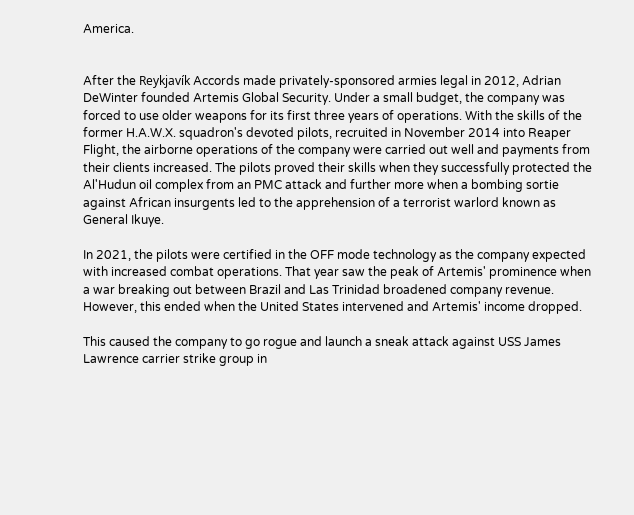America.


After the Reykjavík Accords made privately-sponsored armies legal in 2012, Adrian DeWinter founded Artemis Global Security. Under a small budget, the company was forced to use older weapons for its first three years of operations. With the skills of the former H.A.W.X. squadron's devoted pilots, recruited in November 2014 into Reaper Flight, the airborne operations of the company were carried out well and payments from their clients increased. The pilots proved their skills when they successfully protected the Al'Hudun oil complex from an PMC attack and further more when a bombing sortie against African insurgents led to the apprehension of a terrorist warlord known as General Ikuye.

In 2021, the pilots were certified in the OFF mode technology as the company expected with increased combat operations. That year saw the peak of Artemis' prominence when a war breaking out between Brazil and Las Trinidad broadened company revenue. However, this ended when the United States intervened and Artemis' income dropped.

This caused the company to go rogue and launch a sneak attack against USS James Lawrence carrier strike group in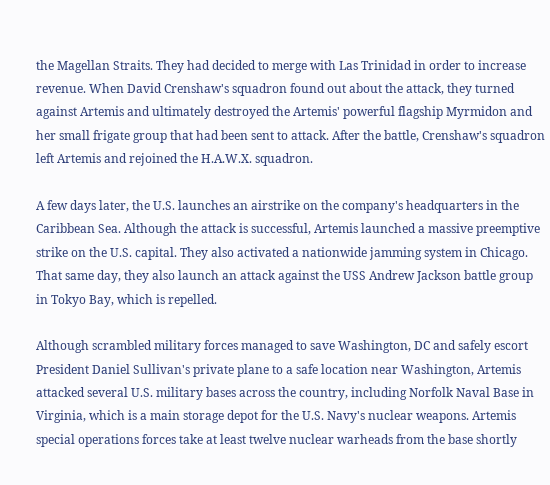the Magellan Straits. They had decided to merge with Las Trinidad in order to increase revenue. When David Crenshaw's squadron found out about the attack, they turned against Artemis and ultimately destroyed the Artemis' powerful flagship Myrmidon and her small frigate group that had been sent to attack. After the battle, Crenshaw's squadron left Artemis and rejoined the H.A.W.X. squadron.

A few days later, the U.S. launches an airstrike on the company's headquarters in the Caribbean Sea. Although the attack is successful, Artemis launched a massive preemptive strike on the U.S. capital. They also activated a nationwide jamming system in Chicago. That same day, they also launch an attack against the USS Andrew Jackson battle group in Tokyo Bay, which is repelled.

Although scrambled military forces managed to save Washington, DC and safely escort President Daniel Sullivan's private plane to a safe location near Washington, Artemis attacked several U.S. military bases across the country, including Norfolk Naval Base in Virginia, which is a main storage depot for the U.S. Navy's nuclear weapons. Artemis special operations forces take at least twelve nuclear warheads from the base shortly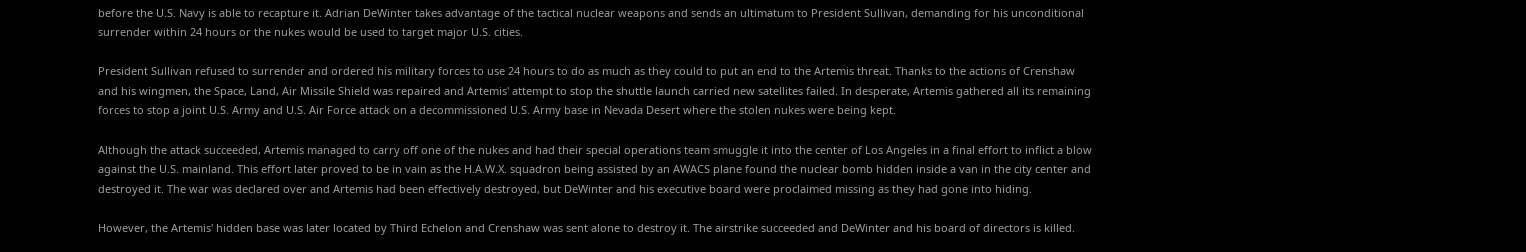before the U.S. Navy is able to recapture it. Adrian DeWinter takes advantage of the tactical nuclear weapons and sends an ultimatum to President Sullivan, demanding for his unconditional surrender within 24 hours or the nukes would be used to target major U.S. cities.

President Sullivan refused to surrender and ordered his military forces to use 24 hours to do as much as they could to put an end to the Artemis threat. Thanks to the actions of Crenshaw and his wingmen, the Space, Land, Air Missile Shield was repaired and Artemis' attempt to stop the shuttle launch carried new satellites failed. In desperate, Artemis gathered all its remaining forces to stop a joint U.S. Army and U.S. Air Force attack on a decommissioned U.S. Army base in Nevada Desert where the stolen nukes were being kept.

Although the attack succeeded, Artemis managed to carry off one of the nukes and had their special operations team smuggle it into the center of Los Angeles in a final effort to inflict a blow against the U.S. mainland. This effort later proved to be in vain as the H.A.W.X. squadron being assisted by an AWACS plane found the nuclear bomb hidden inside a van in the city center and destroyed it. The war was declared over and Artemis had been effectively destroyed, but DeWinter and his executive board were proclaimed missing as they had gone into hiding.

However, the Artemis' hidden base was later located by Third Echelon and Crenshaw was sent alone to destroy it. The airstrike succeeded and DeWinter and his board of directors is killed.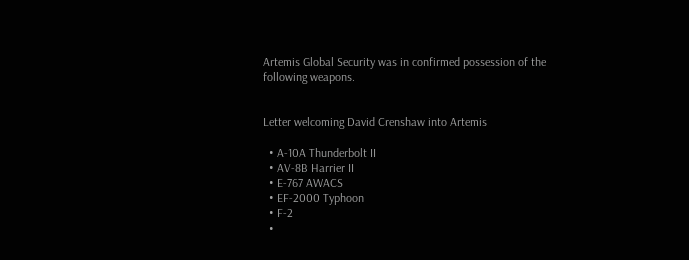Artemis Global Security was in confirmed possession of the following weapons.


Letter welcoming David Crenshaw into Artemis

  • A-10A Thunderbolt II
  • AV-8B Harrier II
  • E-767 AWACS
  • EF-2000 Typhoon
  • F-2
  •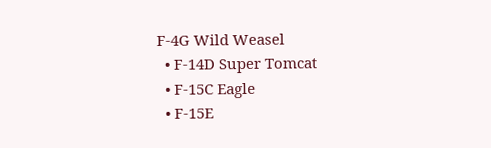F-4G Wild Weasel
  • F-14D Super Tomcat
  • F-15C Eagle
  • F-15E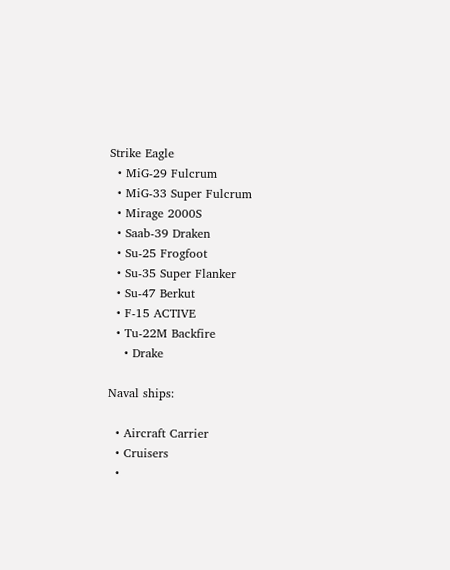Strike Eagle
  • MiG-29 Fulcrum
  • MiG-33 Super Fulcrum
  • Mirage 2000S
  • Saab-39 Draken
  • Su-25 Frogfoot
  • Su-35 Super Flanker
  • Su-47 Berkut
  • F-15 ACTIVE
  • Tu-22M Backfire
    • Drake

Naval ships:

  • Aircraft Carrier
  • Cruisers
  •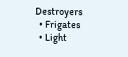Destroyers
  • Frigates
  • Light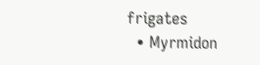frigates
  • Myrmidon